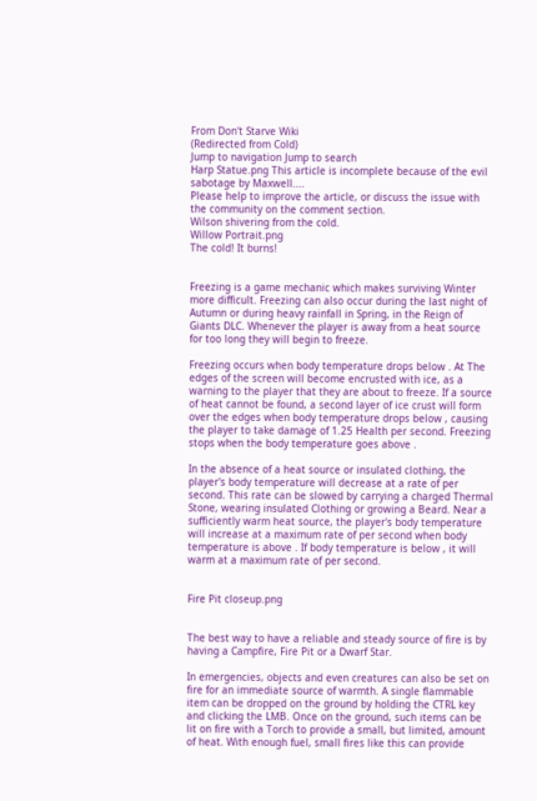From Don't Starve Wiki
(Redirected from Cold)
Jump to navigation Jump to search
Harp Statue.png This article is incomplete because of the evil sabotage by Maxwell....
Please help to improve the article, or discuss the issue with the community on the comment section.
Wilson shivering from the cold.
Willow Portrait.png
The cold! It burns!


Freezing is a game mechanic which makes surviving Winter more difficult. Freezing can also occur during the last night of Autumn or during heavy rainfall in Spring, in the Reign of Giants DLC. Whenever the player is away from a heat source for too long they will begin to freeze.

Freezing occurs when body temperature drops below . At The edges of the screen will become encrusted with ice, as a warning to the player that they are about to freeze. If a source of heat cannot be found, a second layer of ice crust will form over the edges when body temperature drops below , causing the player to take damage of 1.25 Health per second. Freezing stops when the body temperature goes above .

In the absence of a heat source or insulated clothing, the player's body temperature will decrease at a rate of per second. This rate can be slowed by carrying a charged Thermal Stone, wearing insulated Clothing or growing a Beard. Near a sufficiently warm heat source, the player's body temperature will increase at a maximum rate of per second when body temperature is above . If body temperature is below , it will warm at a maximum rate of per second.


Fire Pit closeup.png


The best way to have a reliable and steady source of fire is by having a Campfire, Fire Pit or a Dwarf Star.

In emergencies, objects and even creatures can also be set on fire for an immediate source of warmth. A single flammable item can be dropped on the ground by holding the CTRL key and clicking the LMB. Once on the ground, such items can be lit on fire with a Torch to provide a small, but limited, amount of heat. With enough fuel, small fires like this can provide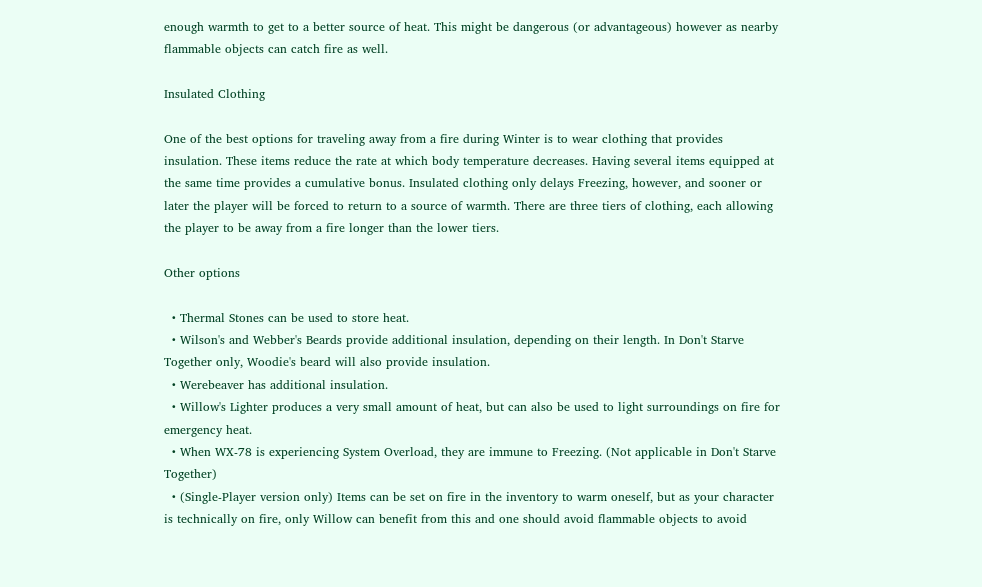enough warmth to get to a better source of heat. This might be dangerous (or advantageous) however as nearby flammable objects can catch fire as well.

Insulated Clothing

One of the best options for traveling away from a fire during Winter is to wear clothing that provides insulation. These items reduce the rate at which body temperature decreases. Having several items equipped at the same time provides a cumulative bonus. Insulated clothing only delays Freezing, however, and sooner or later the player will be forced to return to a source of warmth. There are three tiers of clothing, each allowing the player to be away from a fire longer than the lower tiers.

Other options

  • Thermal Stones can be used to store heat.
  • Wilson's and Webber's Beards provide additional insulation, depending on their length. In Don't Starve Together only, Woodie's beard will also provide insulation.
  • Werebeaver has additional insulation.
  • Willow's Lighter produces a very small amount of heat, but can also be used to light surroundings on fire for emergency heat.
  • When WX-78 is experiencing System Overload, they are immune to Freezing. (Not applicable in Don't Starve Together)
  • (Single-Player version only) Items can be set on fire in the inventory to warm oneself, but as your character is technically on fire, only Willow can benefit from this and one should avoid flammable objects to avoid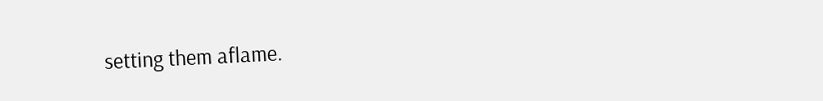setting them aflame.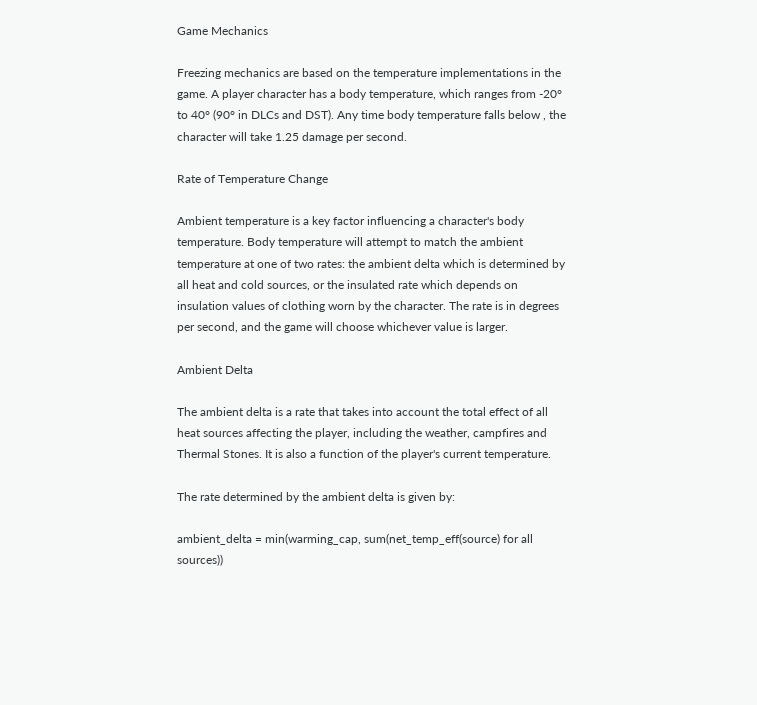Game Mechanics

Freezing mechanics are based on the temperature implementations in the game. A player character has a body temperature, which ranges from -20° to 40° (90° in DLCs and DST). Any time body temperature falls below , the character will take 1.25 damage per second.

Rate of Temperature Change

Ambient temperature is a key factor influencing a character's body temperature. Body temperature will attempt to match the ambient temperature at one of two rates: the ambient delta which is determined by all heat and cold sources, or the insulated rate which depends on insulation values of clothing worn by the character. The rate is in degrees per second, and the game will choose whichever value is larger.

Ambient Delta

The ambient delta is a rate that takes into account the total effect of all heat sources affecting the player, including the weather, campfires and Thermal Stones. It is also a function of the player's current temperature.

The rate determined by the ambient delta is given by:

ambient_delta = min(warming_cap, sum(net_temp_eff(source) for all sources))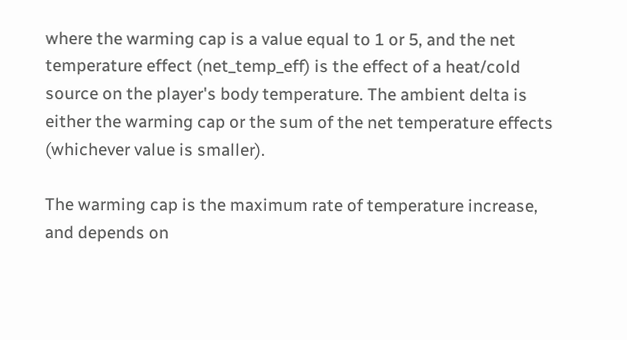where the warming cap is a value equal to 1 or 5, and the net temperature effect (net_temp_eff) is the effect of a heat/cold source on the player's body temperature. The ambient delta is either the warming cap or the sum of the net temperature effects (whichever value is smaller).

The warming cap is the maximum rate of temperature increase, and depends on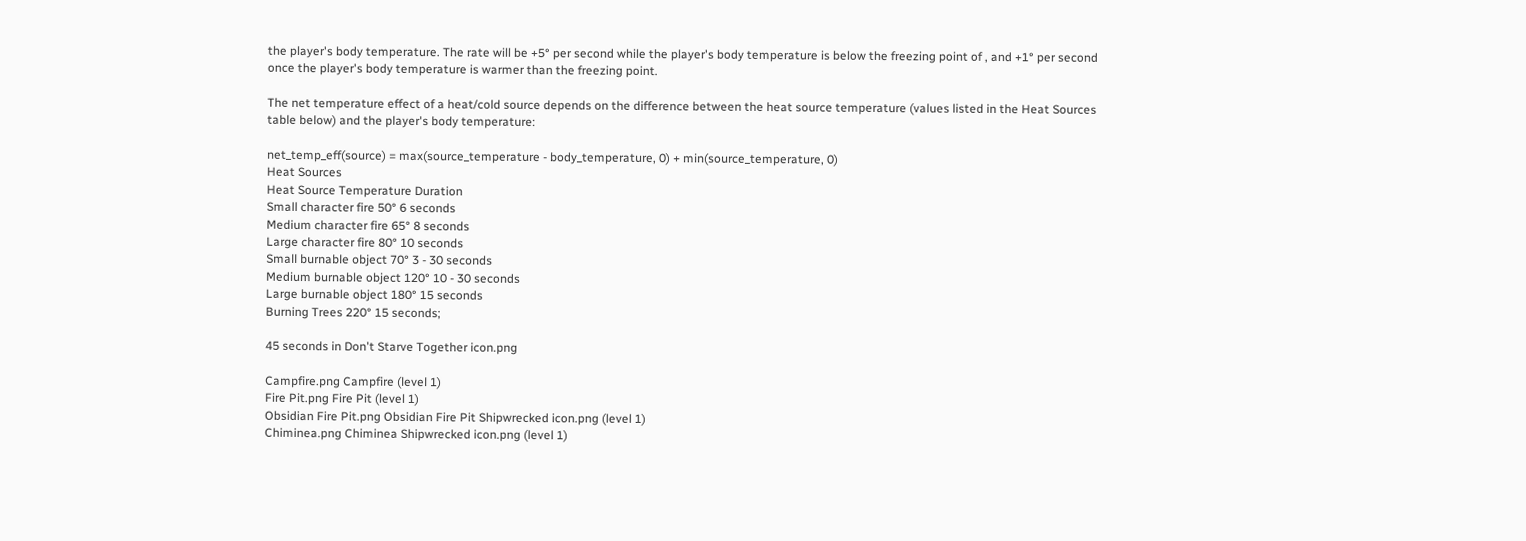the player's body temperature. The rate will be +5° per second while the player's body temperature is below the freezing point of , and +1° per second once the player's body temperature is warmer than the freezing point.

The net temperature effect of a heat/cold source depends on the difference between the heat source temperature (values listed in the Heat Sources table below) and the player's body temperature:

net_temp_eff(source) = max(source_temperature - body_temperature, 0) + min(source_temperature, 0)
Heat Sources
Heat Source Temperature Duration
Small character fire 50° 6 seconds
Medium character fire 65° 8 seconds
Large character fire 80° 10 seconds
Small burnable object 70° 3 - 30 seconds
Medium burnable object 120° 10 - 30 seconds
Large burnable object 180° 15 seconds
Burning Trees 220° 15 seconds;

45 seconds in Don't Starve Together icon.png

Campfire.png Campfire (level 1)
Fire Pit.png Fire Pit (level 1)
Obsidian Fire Pit.png Obsidian Fire Pit Shipwrecked icon.png (level 1)
Chiminea.png Chiminea Shipwrecked icon.png (level 1)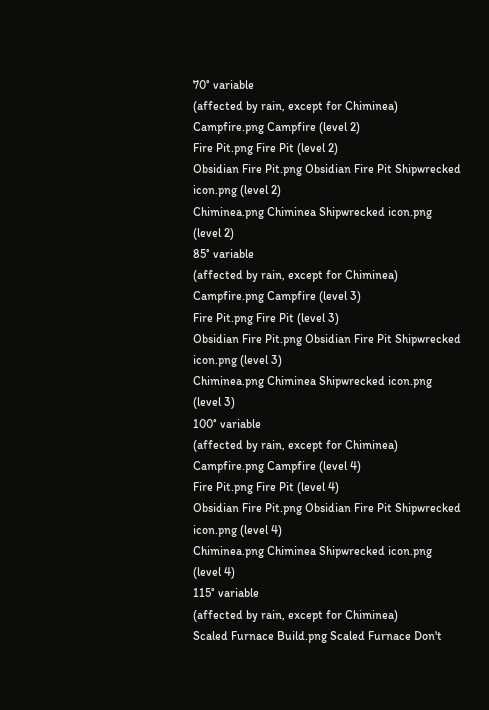70° variable
(affected by rain, except for Chiminea)
Campfire.png Campfire (level 2)
Fire Pit.png Fire Pit (level 2)
Obsidian Fire Pit.png Obsidian Fire Pit Shipwrecked icon.png (level 2)
Chiminea.png Chiminea Shipwrecked icon.png (level 2)
85° variable
(affected by rain, except for Chiminea)
Campfire.png Campfire (level 3)
Fire Pit.png Fire Pit (level 3)
Obsidian Fire Pit.png Obsidian Fire Pit Shipwrecked icon.png (level 3)
Chiminea.png Chiminea Shipwrecked icon.png (level 3)
100° variable
(affected by rain, except for Chiminea)
Campfire.png Campfire (level 4)
Fire Pit.png Fire Pit (level 4)
Obsidian Fire Pit.png Obsidian Fire Pit Shipwrecked icon.png (level 4)
Chiminea.png Chiminea Shipwrecked icon.png (level 4)
115° variable
(affected by rain, except for Chiminea)
Scaled Furnace Build.png Scaled Furnace Don't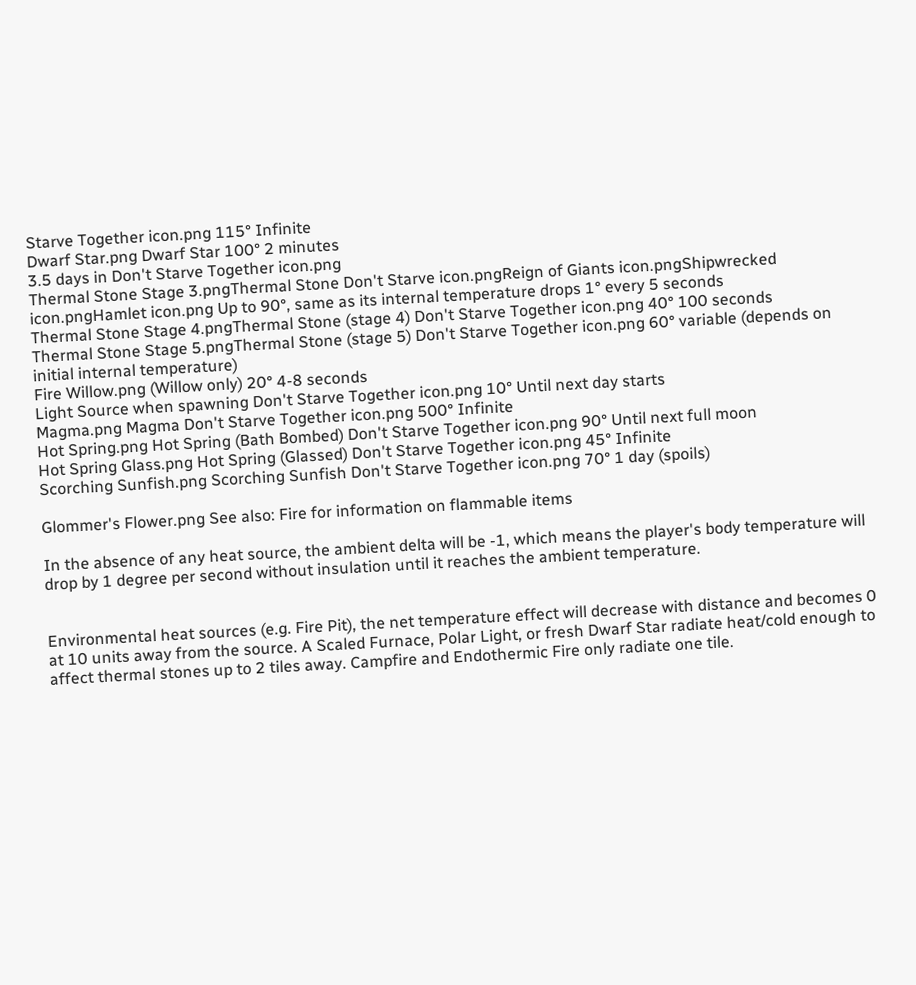Starve Together icon.png 115° Infinite
Dwarf Star.png Dwarf Star 100° 2 minutes
3.5 days in Don't Starve Together icon.png
Thermal Stone Stage 3.pngThermal Stone Don't Starve icon.pngReign of Giants icon.pngShipwrecked icon.pngHamlet icon.png Up to 90°, same as its internal temperature drops 1° every 5 seconds
Thermal Stone Stage 4.pngThermal Stone (stage 4) Don't Starve Together icon.png 40° 100 seconds
Thermal Stone Stage 5.pngThermal Stone (stage 5) Don't Starve Together icon.png 60° variable (depends on initial internal temperature)
Fire Willow.png (Willow only) 20° 4-8 seconds
Light Source when spawning Don't Starve Together icon.png 10° Until next day starts
Magma.png Magma Don't Starve Together icon.png 500° Infinite
Hot Spring.png Hot Spring (Bath Bombed) Don't Starve Together icon.png 90° Until next full moon
Hot Spring Glass.png Hot Spring (Glassed) Don't Starve Together icon.png 45° Infinite
Scorching Sunfish.png Scorching Sunfish Don't Starve Together icon.png 70° 1 day (spoils)

Glommer's Flower.png See also: Fire for information on flammable items

In the absence of any heat source, the ambient delta will be -1, which means the player's body temperature will drop by 1 degree per second without insulation until it reaches the ambient temperature.


Environmental heat sources (e.g. Fire Pit), the net temperature effect will decrease with distance and becomes 0 at 10 units away from the source. A Scaled Furnace, Polar Light, or fresh Dwarf Star radiate heat/cold enough to affect thermal stones up to 2 tiles away. Campfire and Endothermic Fire only radiate one tile.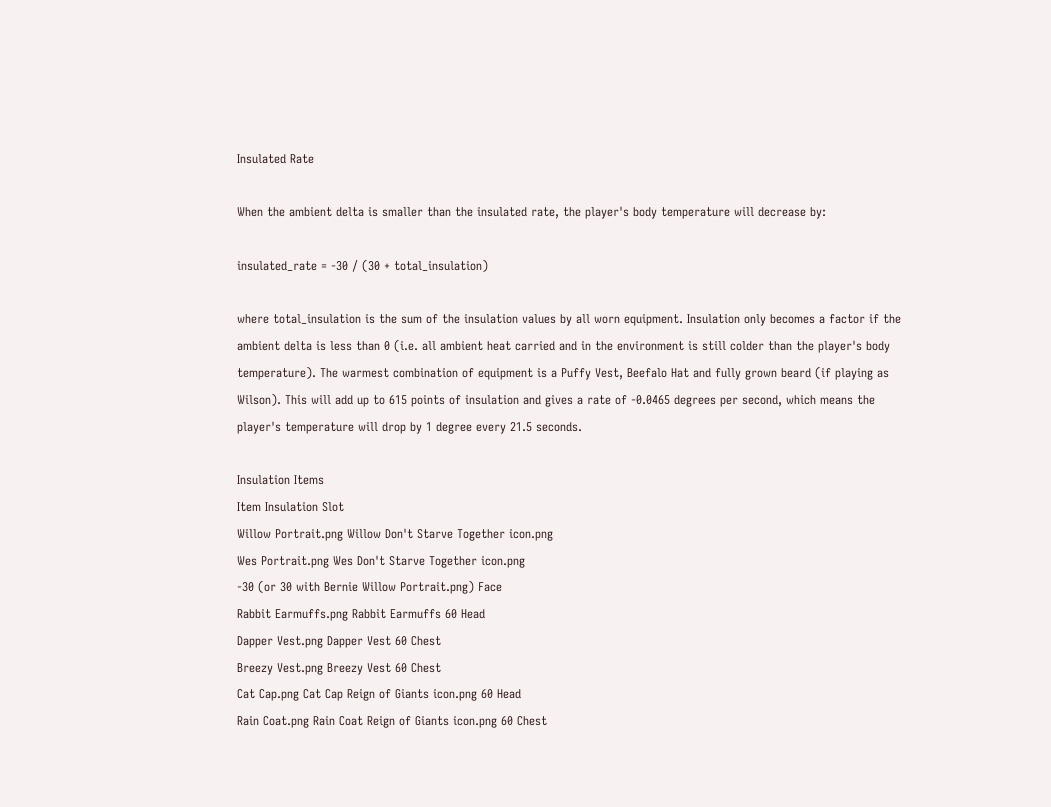Insulated Rate

When the ambient delta is smaller than the insulated rate, the player's body temperature will decrease by:

insulated_rate = -30 / (30 + total_insulation)

where total_insulation is the sum of the insulation values by all worn equipment. Insulation only becomes a factor if the ambient delta is less than 0 (i.e. all ambient heat carried and in the environment is still colder than the player's body temperature). The warmest combination of equipment is a Puffy Vest, Beefalo Hat and fully grown beard (if playing as Wilson). This will add up to 615 points of insulation and gives a rate of -0.0465 degrees per second, which means the player's temperature will drop by 1 degree every 21.5 seconds.

Insulation Items
Item Insulation Slot
Willow Portrait.png Willow Don't Starve Together icon.png
Wes Portrait.png Wes Don't Starve Together icon.png
-30 (or 30 with Bernie Willow Portrait.png) Face
Rabbit Earmuffs.png Rabbit Earmuffs 60 Head
Dapper Vest.png Dapper Vest 60 Chest
Breezy Vest.png Breezy Vest 60 Chest
Cat Cap.png Cat Cap Reign of Giants icon.png 60 Head
Rain Coat.png Rain Coat Reign of Giants icon.png 60 Chest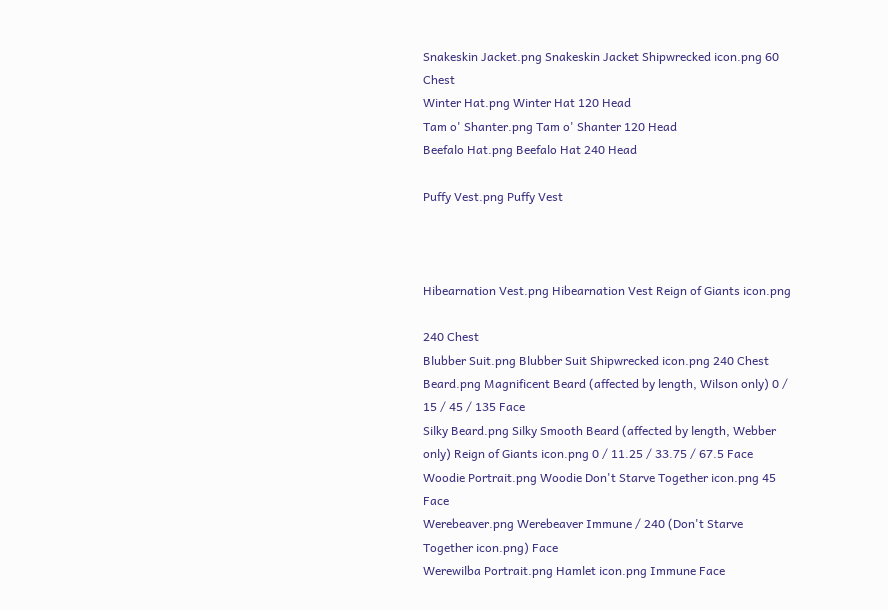Snakeskin Jacket.png Snakeskin Jacket Shipwrecked icon.png 60 Chest
Winter Hat.png Winter Hat 120 Head
Tam o' Shanter.png Tam o' Shanter 120 Head
Beefalo Hat.png Beefalo Hat 240 Head

Puffy Vest.png Puffy Vest



Hibearnation Vest.png Hibearnation Vest Reign of Giants icon.png

240 Chest
Blubber Suit.png Blubber Suit Shipwrecked icon.png 240 Chest
Beard.png Magnificent Beard (affected by length, Wilson only) 0 / 15 / 45 / 135 Face
Silky Beard.png Silky Smooth Beard (affected by length, Webber only) Reign of Giants icon.png 0 / 11.25 / 33.75 / 67.5 Face
Woodie Portrait.png Woodie Don't Starve Together icon.png 45 Face
Werebeaver.png Werebeaver Immune / 240 (Don't Starve Together icon.png) Face
Werewilba Portrait.png Hamlet icon.png Immune Face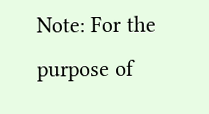Note: For the purpose of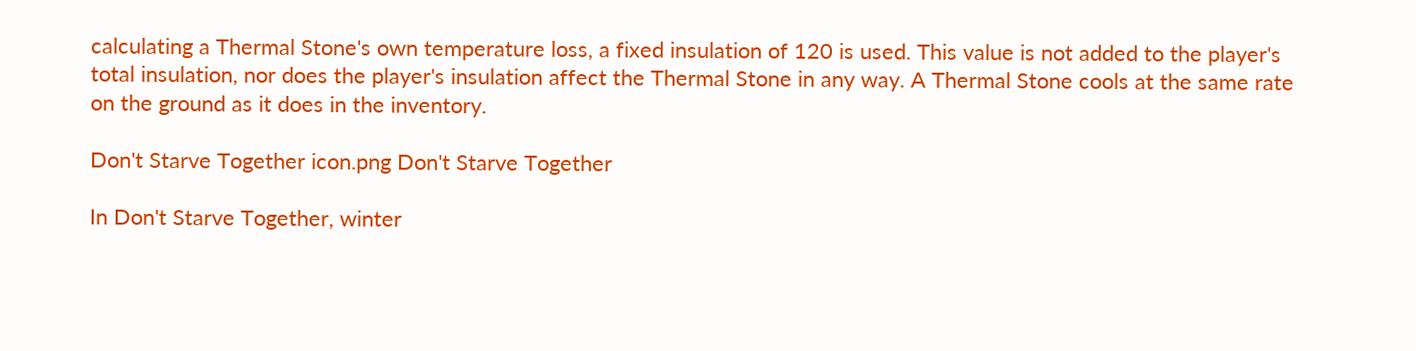calculating a Thermal Stone's own temperature loss, a fixed insulation of 120 is used. This value is not added to the player's total insulation, nor does the player's insulation affect the Thermal Stone in any way. A Thermal Stone cools at the same rate on the ground as it does in the inventory.

Don't Starve Together icon.png Don't Starve Together

In Don't Starve Together, winter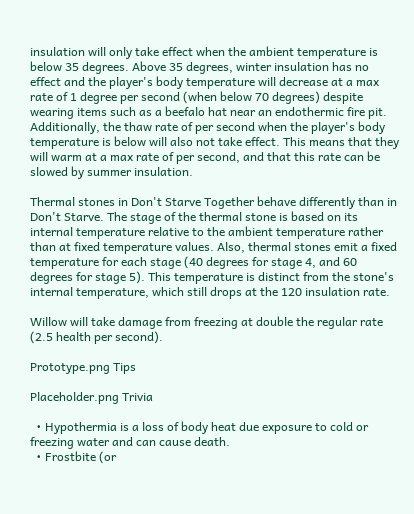insulation will only take effect when the ambient temperature is below 35 degrees. Above 35 degrees, winter insulation has no effect and the player's body temperature will decrease at a max rate of 1 degree per second (when below 70 degrees) despite wearing items such as a beefalo hat near an endothermic fire pit. Additionally, the thaw rate of per second when the player's body temperature is below will also not take effect. This means that they will warm at a max rate of per second, and that this rate can be slowed by summer insulation.

Thermal stones in Don't Starve Together behave differently than in Don't Starve. The stage of the thermal stone is based on its internal temperature relative to the ambient temperature rather than at fixed temperature values. Also, thermal stones emit a fixed temperature for each stage (40 degrees for stage 4, and 60 degrees for stage 5). This temperature is distinct from the stone's internal temperature, which still drops at the 120 insulation rate.

Willow will take damage from freezing at double the regular rate (2.5 health per second).

Prototype.png Tips

Placeholder.png Trivia

  • Hypothermia is a loss of body heat due exposure to cold or freezing water and can cause death.
  • Frostbite (or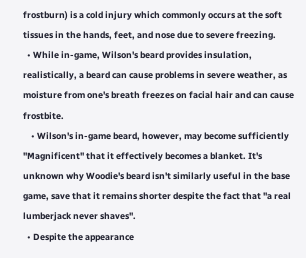frostburn) is a cold injury which commonly occurs at the soft tissues in the hands, feet, and nose due to severe freezing.
  • While in-game, Wilson's beard provides insulation, realistically, a beard can cause problems in severe weather, as moisture from one's breath freezes on facial hair and can cause frostbite.
    • Wilson's in-game beard, however, may become sufficiently "Magnificent" that it effectively becomes a blanket. It's unknown why Woodie's beard isn't similarly useful in the base game, save that it remains shorter despite the fact that "a real lumberjack never shaves".
  • Despite the appearance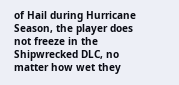of Hail during Hurricane Season, the player does not freeze in the Shipwrecked DLC, no matter how wet they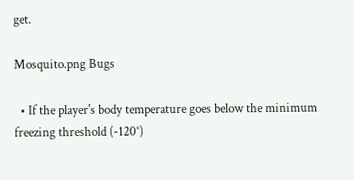get.

Mosquito.png Bugs

  • If the player's body temperature goes below the minimum freezing threshold (-120°)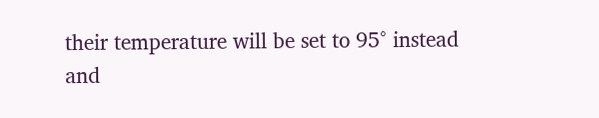their temperature will be set to 95° instead and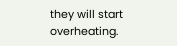they will start overheating.